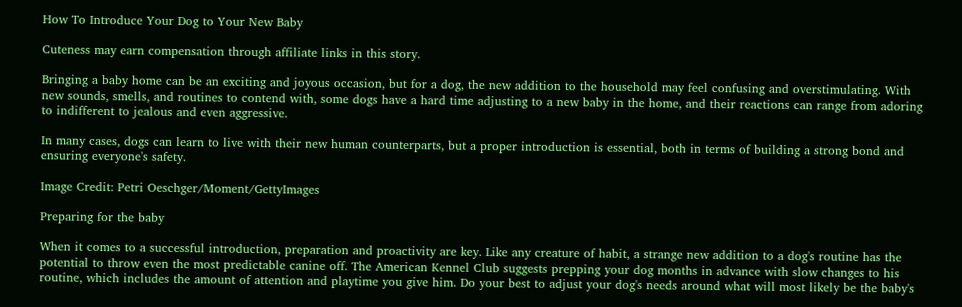How To Introduce Your Dog to Your New Baby

Cuteness may earn compensation through affiliate links in this story.

Bringing a baby home can be an exciting and joyous occasion, but for a dog, the new addition to the household may feel confusing and overstimulating. With new sounds, smells, and routines to contend with, some dogs have a hard time adjusting to a new baby in the home, and their reactions can range from adoring to indifferent to jealous and even aggressive.

In many cases, dogs can learn to live with their new human counterparts, but a proper introduction is essential, both in terms of building a strong bond and ensuring everyone's safety.

Image Credit: Petri Oeschger/Moment/GettyImages

Preparing for the baby

When it comes to a successful introduction, preparation and proactivity are key. Like any creature of habit, a strange new addition to a dog's routine has the potential to throw even the most predictable canine off. The American Kennel Club suggests prepping your dog months in advance with slow changes to his routine, which includes the amount of attention and playtime you give him. Do your best to adjust your dog's needs around what will most likely be the baby's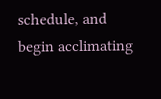schedule, and begin acclimating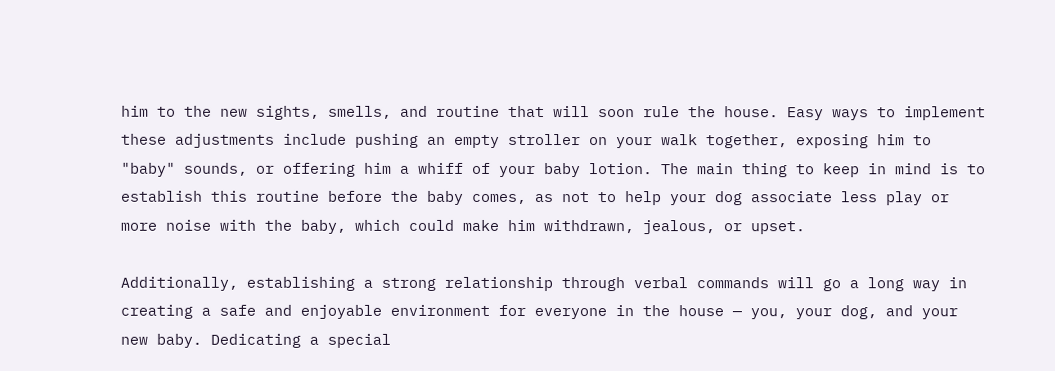him to the new sights, smells, and routine that will soon rule the house. Easy ways to implement these adjustments include pushing an empty stroller on your walk together, exposing him to "baby" sounds, or offering him a whiff of your baby lotion. The main thing to keep in mind is to establish this routine before the baby comes, as not to help your dog associate less play or more noise with the baby, which could make him withdrawn, jealous, or upset.

Additionally, establishing a strong relationship through verbal commands will go a long way in creating a safe and enjoyable environment for everyone in the house — you, your dog, and your new baby. Dedicating a special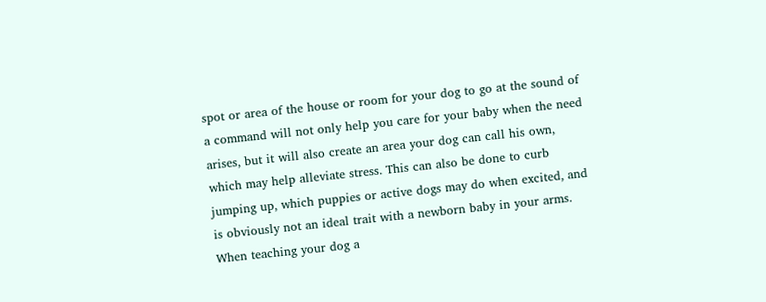spot or area of the house or room for your dog to go at the sound of a command will not only help you care for your baby when the need arises, but it will also create an area your dog can call his own, which may help alleviate stress. This can also be done to curb jumping up, which puppies or active dogs may do when excited, and is obviously not an ideal trait with a newborn baby in your arms. When teaching your dog a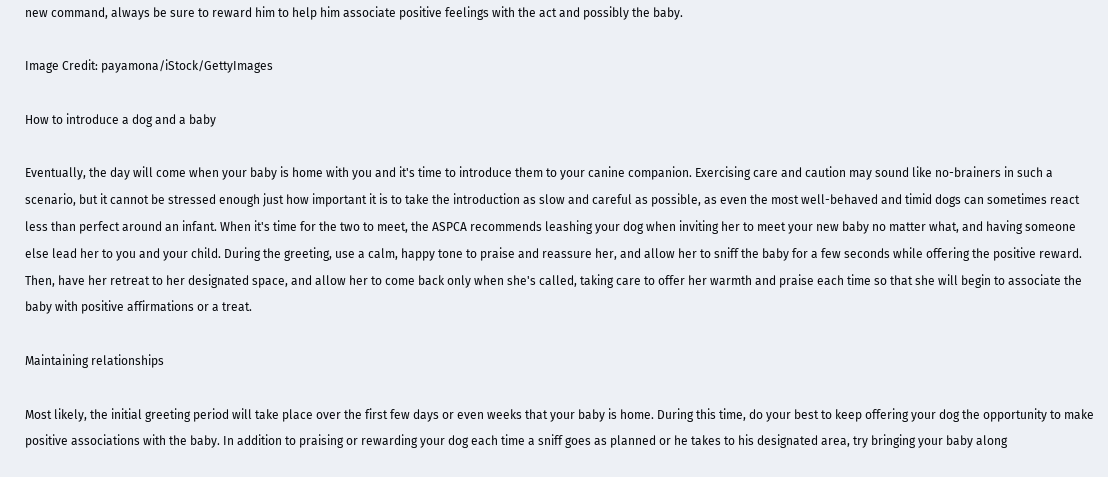new command, always be sure to reward him to help him associate positive feelings with the act and possibly the baby.

Image Credit: payamona/iStock/GettyImages

How to introduce a dog and a baby

Eventually, the day will come when your baby is home with you and it's time to introduce them to your canine companion. Exercising care and caution may sound like no-brainers in such a scenario, but it cannot be stressed enough just how important it is to take the introduction as slow and careful as possible, as even the most well-behaved and timid dogs can sometimes react less than perfect around an infant. When it's time for the two to meet, the ASPCA recommends leashing your dog when inviting her to meet your new baby no matter what, and having someone else lead her to you and your child. During the greeting, use a calm, happy tone to praise and reassure her, and allow her to sniff the baby for a few seconds while offering the positive reward. Then, have her retreat to her designated space, and allow her to come back only when she's called, taking care to offer her warmth and praise each time so that she will begin to associate the baby with positive affirmations or a treat.

Maintaining relationships

Most likely, the initial greeting period will take place over the first few days or even weeks that your baby is home. During this time, do your best to keep offering your dog the opportunity to make positive associations with the baby. In addition to praising or rewarding your dog each time a sniff goes as planned or he takes to his designated area, try bringing your baby along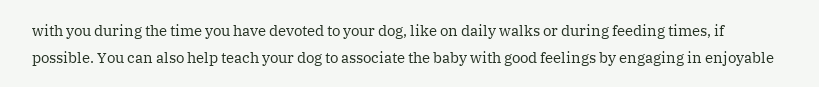with you during the time you have devoted to your dog, like on daily walks or during feeding times, if possible. You can also help teach your dog to associate the baby with good feelings by engaging in enjoyable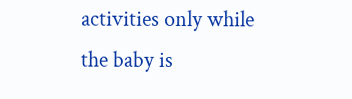activities only while the baby is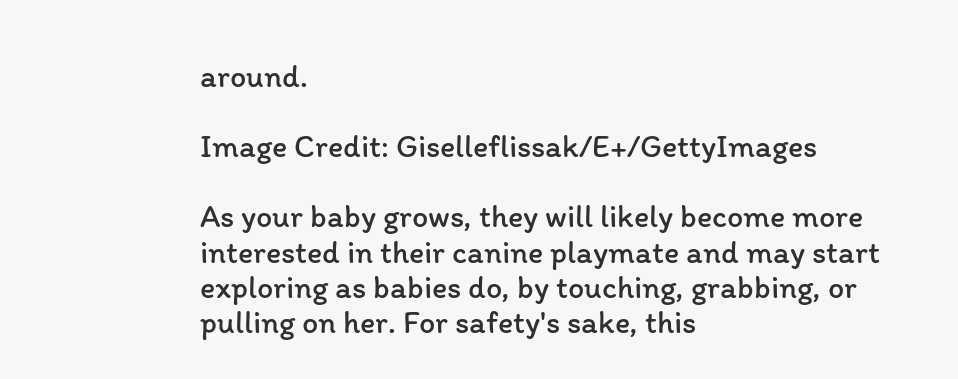around.

Image Credit: Giselleflissak/E+/GettyImages

As your baby grows, they will likely become more interested in their canine playmate and may start exploring as babies do, by touching, grabbing, or pulling on her. For safety's sake, this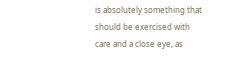is absolutely something that should be exercised with care and a close eye, as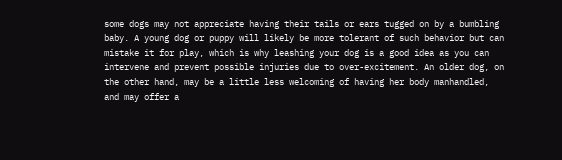some dogs may not appreciate having their tails or ears tugged on by a bumbling baby. A young dog or puppy will likely be more tolerant of such behavior but can mistake it for play, which is why leashing your dog is a good idea as you can intervene and prevent possible injuries due to over-excitement. An older dog, on the other hand, may be a little less welcoming of having her body manhandled, and may offer a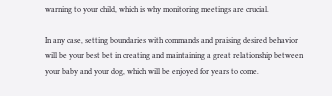warning to your child, which is why monitoring meetings are crucial.

In any case, setting boundaries with commands and praising desired behavior will be your best bet in creating and maintaining a great relationship between your baby and your dog, which will be enjoyed for years to come.